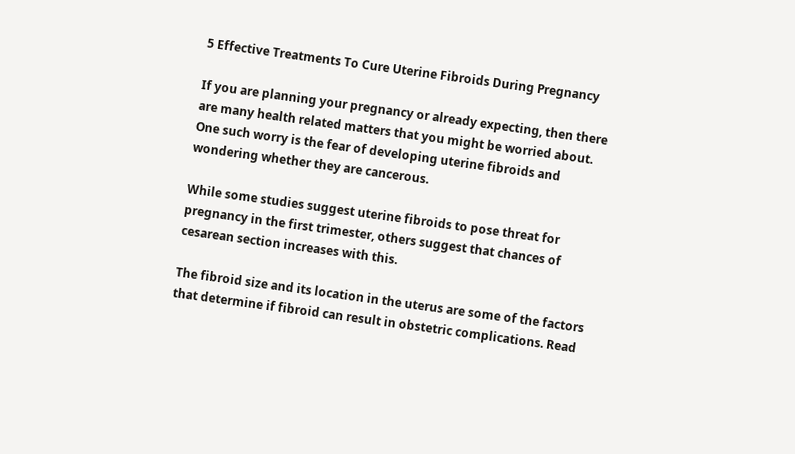5 Effective Treatments To Cure Uterine Fibroids During Pregnancy

If you are planning your pregnancy or already expecting, then there are many health related matters that you might be worried about. One such worry is the fear of developing uterine fibroids and wondering whether they are cancerous.

While some studies suggest uterine fibroids to pose threat for pregnancy in the first trimester, others suggest that chances of cesarean section increases with this.

The fibroid size and its location in the uterus are some of the factors that determine if fibroid can result in obstetric complications. Read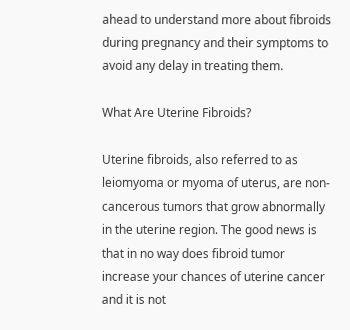ahead to understand more about fibroids during pregnancy and their symptoms to avoid any delay in treating them.

What Are Uterine Fibroids?

Uterine fibroids, also referred to as leiomyoma or myoma of uterus, are non-cancerous tumors that grow abnormally in the uterine region. The good news is that in no way does fibroid tumor increase your chances of uterine cancer and it is not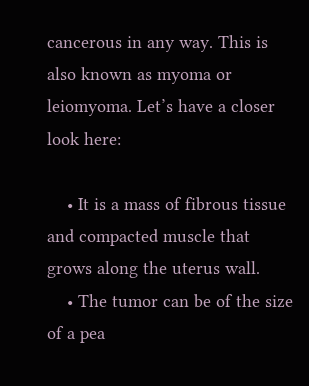cancerous in any way. This is also known as myoma or leiomyoma. Let’s have a closer look here:

    • It is a mass of fibrous tissue and compacted muscle that grows along the uterus wall.
    • The tumor can be of the size of a pea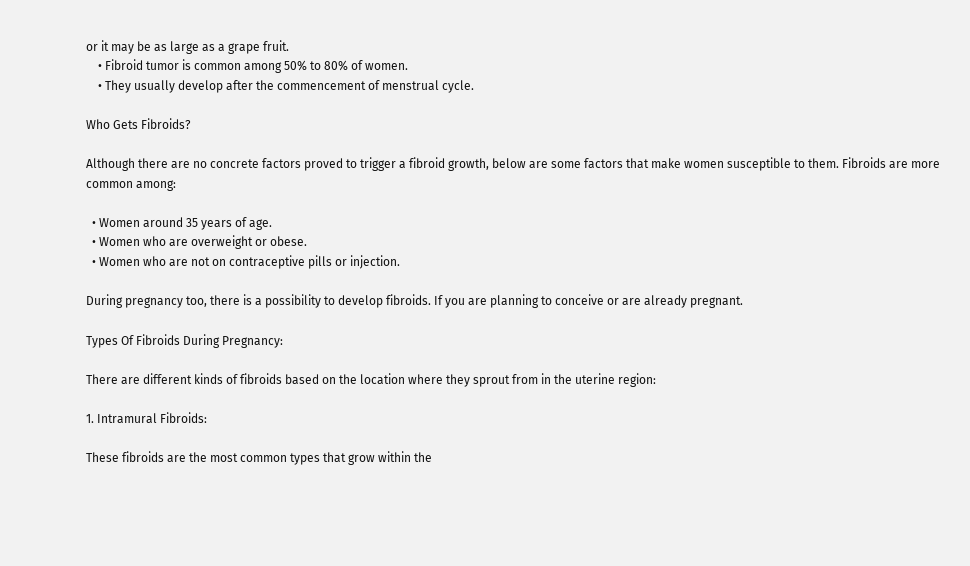or it may be as large as a grape fruit.
    • Fibroid tumor is common among 50% to 80% of women.
    • They usually develop after the commencement of menstrual cycle.

Who Gets Fibroids?

Although there are no concrete factors proved to trigger a fibroid growth, below are some factors that make women susceptible to them. Fibroids are more common among:

  • Women around 35 years of age.
  • Women who are overweight or obese.
  • Women who are not on contraceptive pills or injection.

During pregnancy too, there is a possibility to develop fibroids. If you are planning to conceive or are already pregnant.

Types Of Fibroids During Pregnancy:

There are different kinds of fibroids based on the location where they sprout from in the uterine region:

1. Intramural Fibroids:

These fibroids are the most common types that grow within the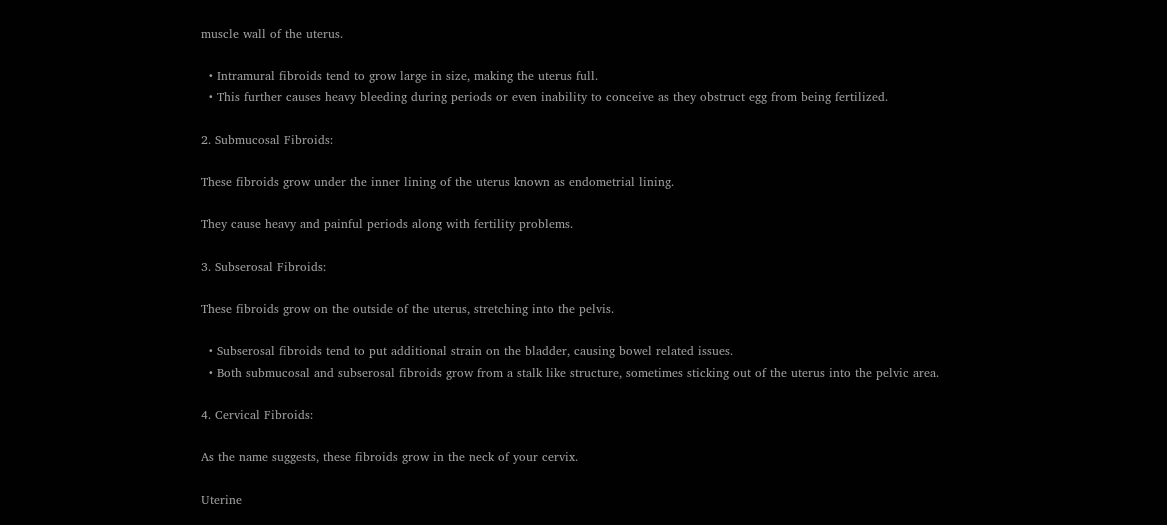muscle wall of the uterus.

  • Intramural fibroids tend to grow large in size, making the uterus full.
  • This further causes heavy bleeding during periods or even inability to conceive as they obstruct egg from being fertilized.

2. Submucosal Fibroids:

These fibroids grow under the inner lining of the uterus known as endometrial lining.

They cause heavy and painful periods along with fertility problems.

3. Subserosal Fibroids:

These fibroids grow on the outside of the uterus, stretching into the pelvis.

  • Subserosal fibroids tend to put additional strain on the bladder, causing bowel related issues.
  • Both submucosal and subserosal fibroids grow from a stalk like structure, sometimes sticking out of the uterus into the pelvic area.

4. Cervical Fibroids:

As the name suggests, these fibroids grow in the neck of your cervix.

Uterine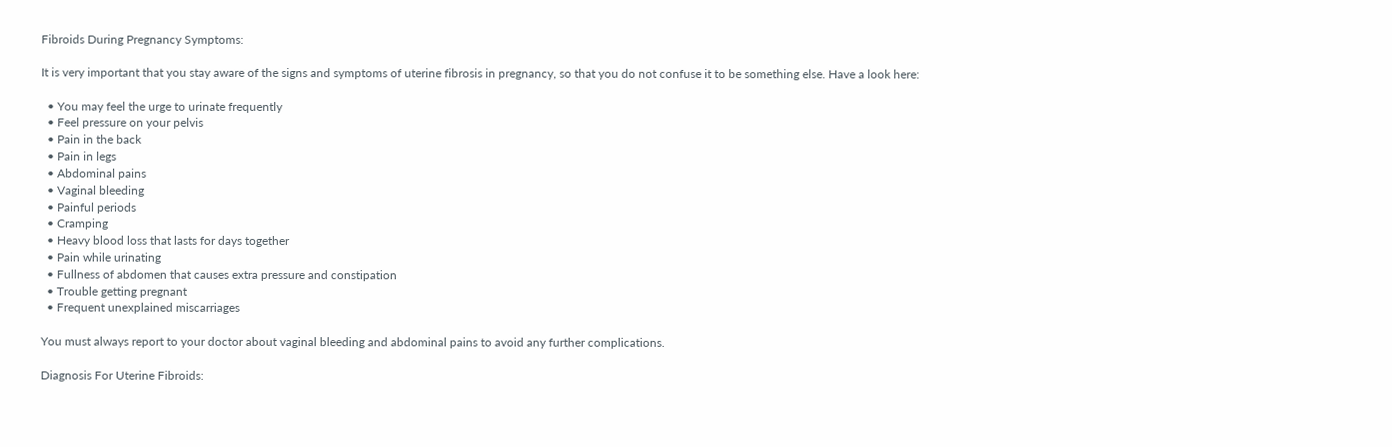Fibroids During Pregnancy Symptoms:

It is very important that you stay aware of the signs and symptoms of uterine fibrosis in pregnancy, so that you do not confuse it to be something else. Have a look here:

  • You may feel the urge to urinate frequently
  • Feel pressure on your pelvis
  • Pain in the back
  • Pain in legs
  • Abdominal pains
  • Vaginal bleeding
  • Painful periods
  • Cramping
  • Heavy blood loss that lasts for days together
  • Pain while urinating
  • Fullness of abdomen that causes extra pressure and constipation
  • Trouble getting pregnant
  • Frequent unexplained miscarriages

You must always report to your doctor about vaginal bleeding and abdominal pains to avoid any further complications.

Diagnosis For Uterine Fibroids: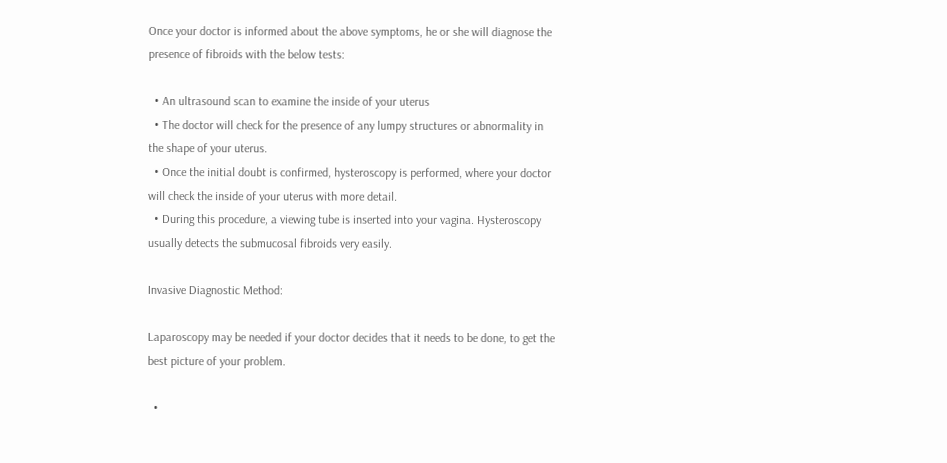Once your doctor is informed about the above symptoms, he or she will diagnose the presence of fibroids with the below tests:

  • An ultrasound scan to examine the inside of your uterus
  • The doctor will check for the presence of any lumpy structures or abnormality in the shape of your uterus.
  • Once the initial doubt is confirmed, hysteroscopy is performed, where your doctor will check the inside of your uterus with more detail.
  • During this procedure, a viewing tube is inserted into your vagina. Hysteroscopy usually detects the submucosal fibroids very easily.

Invasive Diagnostic Method:

Laparoscopy may be needed if your doctor decides that it needs to be done, to get the best picture of your problem.

  •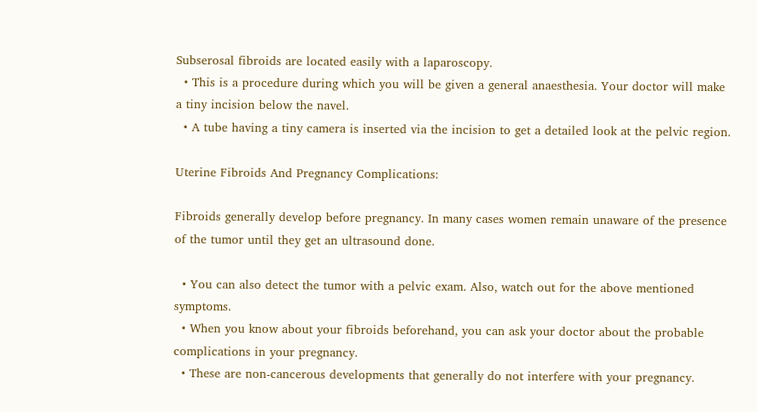Subserosal fibroids are located easily with a laparoscopy.
  • This is a procedure during which you will be given a general anaesthesia. Your doctor will make a tiny incision below the navel.
  • A tube having a tiny camera is inserted via the incision to get a detailed look at the pelvic region.

Uterine Fibroids And Pregnancy Complications:

Fibroids generally develop before pregnancy. In many cases women remain unaware of the presence of the tumor until they get an ultrasound done.

  • You can also detect the tumor with a pelvic exam. Also, watch out for the above mentioned symptoms.
  • When you know about your fibroids beforehand, you can ask your doctor about the probable complications in your pregnancy.
  • These are non-cancerous developments that generally do not interfere with your pregnancy.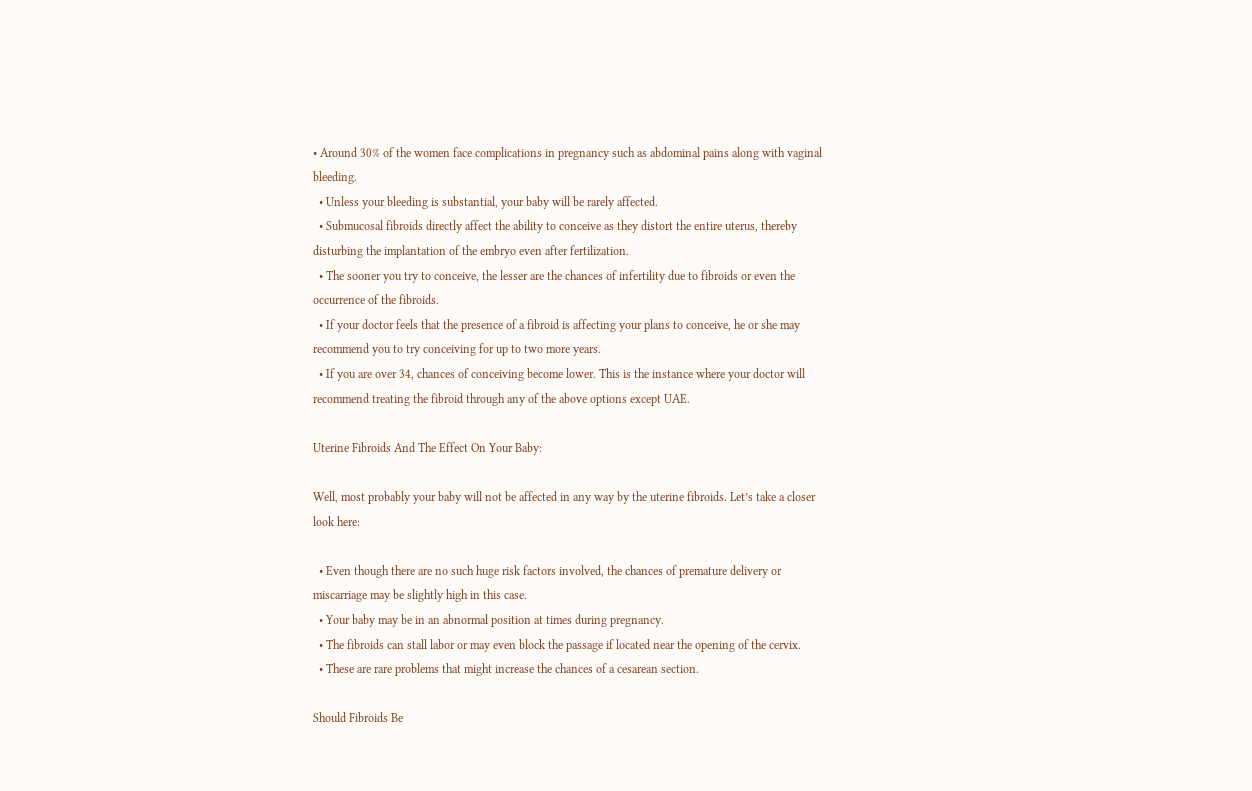• Around 30% of the women face complications in pregnancy such as abdominal pains along with vaginal bleeding.
  • Unless your bleeding is substantial, your baby will be rarely affected.
  • Submucosal fibroids directly affect the ability to conceive as they distort the entire uterus, thereby disturbing the implantation of the embryo even after fertilization.
  • The sooner you try to conceive, the lesser are the chances of infertility due to fibroids or even the occurrence of the fibroids.
  • If your doctor feels that the presence of a fibroid is affecting your plans to conceive, he or she may recommend you to try conceiving for up to two more years.
  • If you are over 34, chances of conceiving become lower. This is the instance where your doctor will recommend treating the fibroid through any of the above options except UAE.

Uterine Fibroids And The Effect On Your Baby:

Well, most probably your baby will not be affected in any way by the uterine fibroids. Let’s take a closer look here:

  • Even though there are no such huge risk factors involved, the chances of premature delivery or miscarriage may be slightly high in this case.
  • Your baby may be in an abnormal position at times during pregnancy.
  • The fibroids can stall labor or may even block the passage if located near the opening of the cervix.
  • These are rare problems that might increase the chances of a cesarean section.

Should Fibroids Be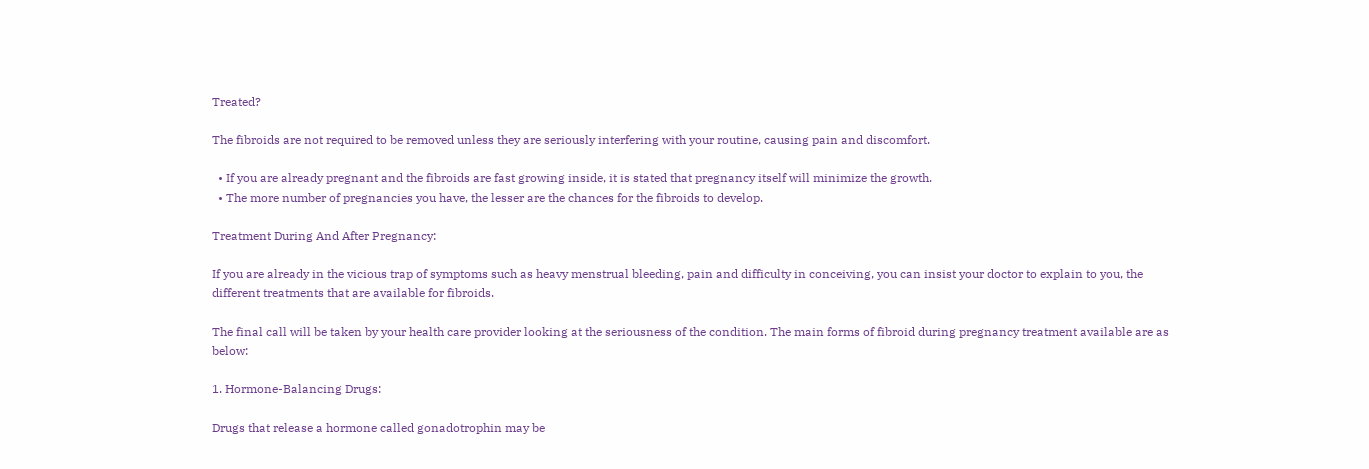Treated?

The fibroids are not required to be removed unless they are seriously interfering with your routine, causing pain and discomfort.

  • If you are already pregnant and the fibroids are fast growing inside, it is stated that pregnancy itself will minimize the growth.
  • The more number of pregnancies you have, the lesser are the chances for the fibroids to develop.

Treatment During And After Pregnancy:

If you are already in the vicious trap of symptoms such as heavy menstrual bleeding, pain and difficulty in conceiving, you can insist your doctor to explain to you, the different treatments that are available for fibroids.

The final call will be taken by your health care provider looking at the seriousness of the condition. The main forms of fibroid during pregnancy treatment available are as below:

1. Hormone-Balancing Drugs:

Drugs that release a hormone called gonadotrophin may be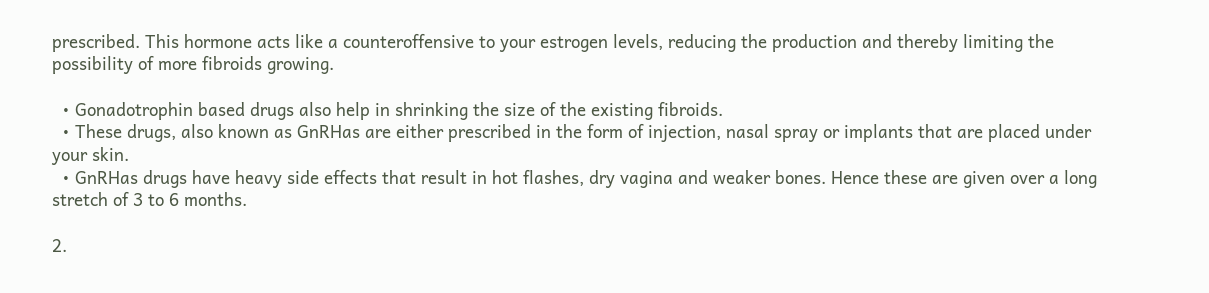prescribed. This hormone acts like a counteroffensive to your estrogen levels, reducing the production and thereby limiting the possibility of more fibroids growing.

  • Gonadotrophin based drugs also help in shrinking the size of the existing fibroids.
  • These drugs, also known as GnRHas are either prescribed in the form of injection, nasal spray or implants that are placed under your skin.
  • GnRHas drugs have heavy side effects that result in hot flashes, dry vagina and weaker bones. Hence these are given over a long stretch of 3 to 6 months.

2.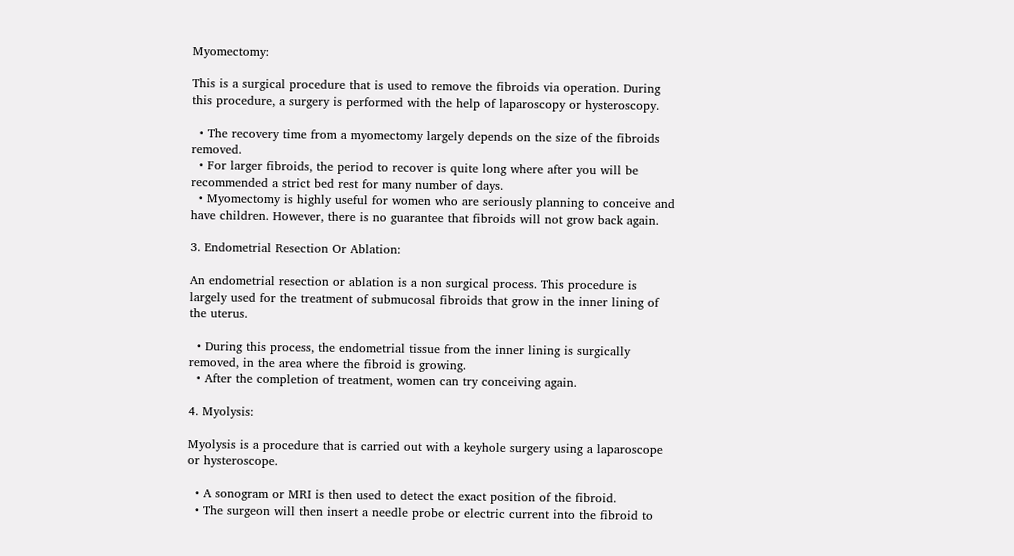Myomectomy:

This is a surgical procedure that is used to remove the fibroids via operation. During this procedure, a surgery is performed with the help of laparoscopy or hysteroscopy.

  • The recovery time from a myomectomy largely depends on the size of the fibroids removed.
  • For larger fibroids, the period to recover is quite long where after you will be recommended a strict bed rest for many number of days.
  • Myomectomy is highly useful for women who are seriously planning to conceive and have children. However, there is no guarantee that fibroids will not grow back again.

3. Endometrial Resection Or Ablation:

An endometrial resection or ablation is a non surgical process. This procedure is largely used for the treatment of submucosal fibroids that grow in the inner lining of the uterus.

  • During this process, the endometrial tissue from the inner lining is surgically removed, in the area where the fibroid is growing.
  • After the completion of treatment, women can try conceiving again.

4. Myolysis:

Myolysis is a procedure that is carried out with a keyhole surgery using a laparoscope or hysteroscope.

  • A sonogram or MRI is then used to detect the exact position of the fibroid.
  • The surgeon will then insert a needle probe or electric current into the fibroid to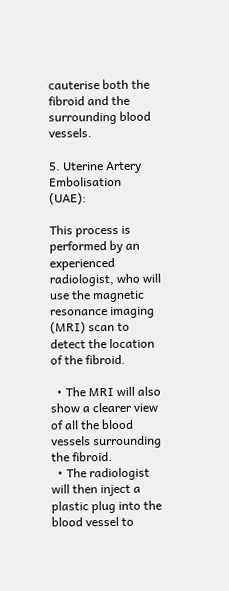cauterise both the fibroid and the surrounding blood vessels.

5. Uterine Artery Embolisation (UAE):

This process is performed by an experienced radiologist, who will use the magnetic resonance imaging (MRI) scan to detect the location of the fibroid.

  • The MRI will also show a clearer view of all the blood vessels surrounding the fibroid.
  • The radiologist will then inject a plastic plug into the blood vessel to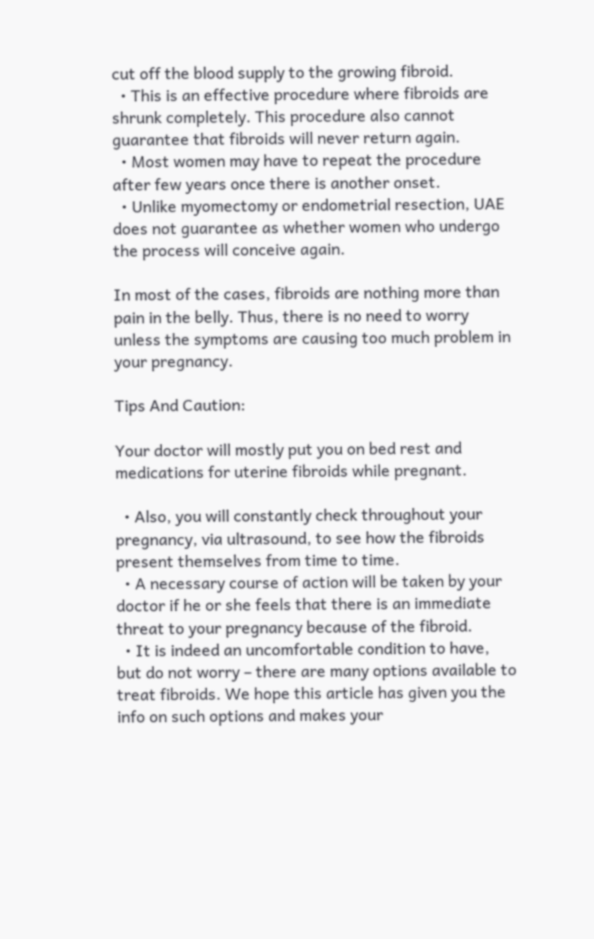cut off the blood supply to the growing fibroid.
  • This is an effective procedure where fibroids are shrunk completely. This procedure also cannot guarantee that fibroids will never return again.
  • Most women may have to repeat the procedure after few years once there is another onset.
  • Unlike myomectomy or endometrial resection, UAE does not guarantee as whether women who undergo the process will conceive again.

In most of the cases, fibroids are nothing more than pain in the belly. Thus, there is no need to worry unless the symptoms are causing too much problem in your pregnancy.

Tips And Caution:

Your doctor will mostly put you on bed rest and medications for uterine fibroids while pregnant.

  • Also, you will constantly check throughout your pregnancy, via ultrasound, to see how the fibroids present themselves from time to time.
  • A necessary course of action will be taken by your doctor if he or she feels that there is an immediate threat to your pregnancy because of the fibroid.
  • It is indeed an uncomfortable condition to have, but do not worry – there are many options available to treat fibroids. We hope this article has given you the info on such options and makes your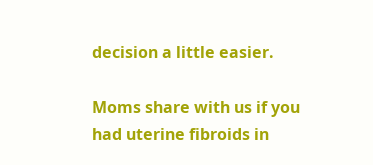decision a little easier.

Moms share with us if you had uterine fibroids in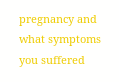pregnancy and what symptoms you suffered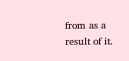from as a result of it.